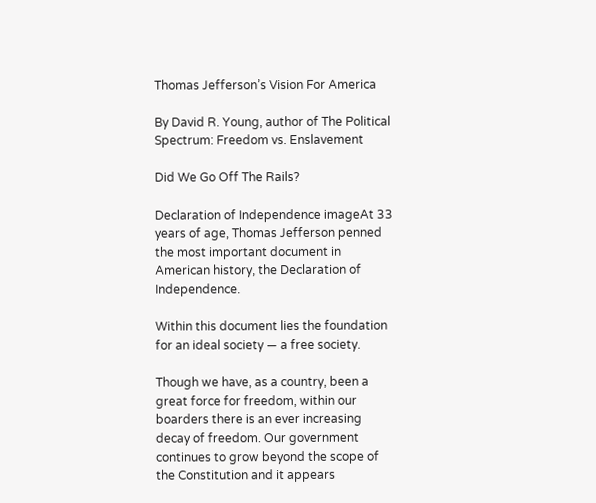Thomas Jefferson’s Vision For America

By David R. Young, author of The Political Spectrum: Freedom vs. Enslavement

Did We Go Off The Rails?

Declaration of Independence imageAt 33 years of age, Thomas Jefferson penned the most important document in American history, the Declaration of Independence.

Within this document lies the foundation for an ideal society — a free society.

Though we have, as a country, been a great force for freedom, within our boarders there is an ever increasing decay of freedom. Our government continues to grow beyond the scope of the Constitution and it appears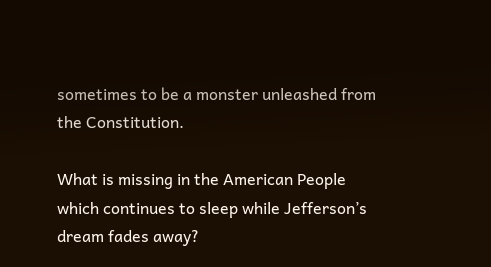sometimes to be a monster unleashed from the Constitution.

What is missing in the American People which continues to sleep while Jefferson’s dream fades away?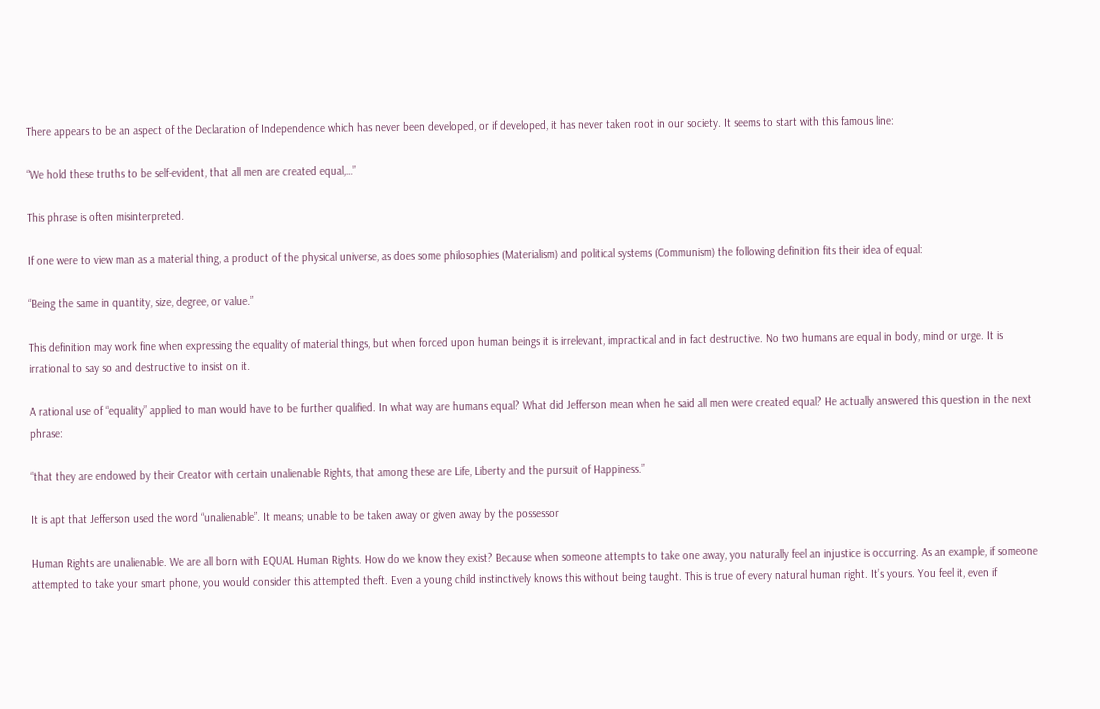There appears to be an aspect of the Declaration of Independence which has never been developed, or if developed, it has never taken root in our society. It seems to start with this famous line:

“We hold these truths to be self-evident, that all men are created equal,…”

This phrase is often misinterpreted.

If one were to view man as a material thing, a product of the physical universe, as does some philosophies (Materialism) and political systems (Communism) the following definition fits their idea of equal:

“Being the same in quantity, size, degree, or value.”

This definition may work fine when expressing the equality of material things, but when forced upon human beings it is irrelevant, impractical and in fact destructive. No two humans are equal in body, mind or urge. It is irrational to say so and destructive to insist on it.

A rational use of “equality” applied to man would have to be further qualified. In what way are humans equal? What did Jefferson mean when he said all men were created equal? He actually answered this question in the next phrase:

“that they are endowed by their Creator with certain unalienable Rights, that among these are Life, Liberty and the pursuit of Happiness.”

It is apt that Jefferson used the word “unalienable”. It means; unable to be taken away or given away by the possessor

Human Rights are unalienable. We are all born with EQUAL Human Rights. How do we know they exist? Because when someone attempts to take one away, you naturally feel an injustice is occurring. As an example, if someone attempted to take your smart phone, you would consider this attempted theft. Even a young child instinctively knows this without being taught. This is true of every natural human right. It’s yours. You feel it, even if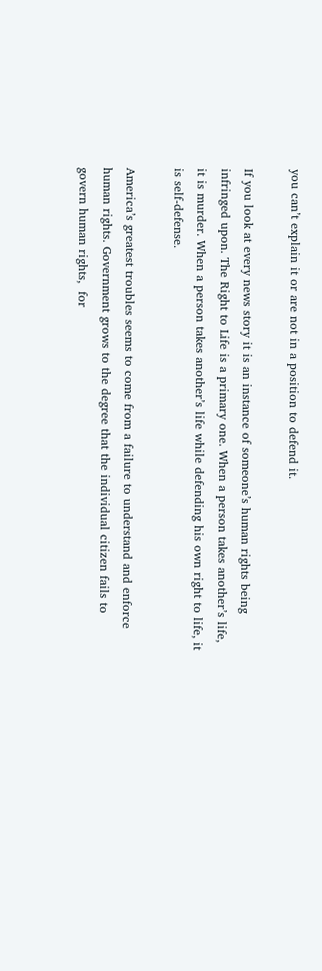you can’t explain it or are not in a position to defend it.

If you look at every news story it is an instance of someone’s human rights being infringed upon. The Right to Life is a primary one. When a person takes another’s life, it is murder. When a person takes another’s life while defending his own right to life, it is self-defense.

America’s greatest troubles seems to come from a failure to understand and enforce human rights. Government grows to the degree that the individual citizen fails to govern human rights,  for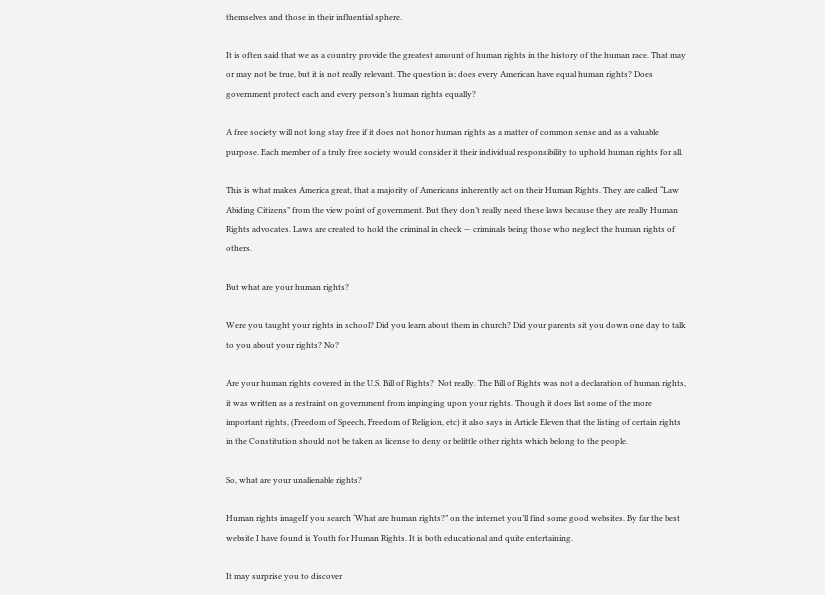themselves and those in their influential sphere.

It is often said that we as a country provide the greatest amount of human rights in the history of the human race. That may or may not be true, but it is not really relevant. The question is; does every American have equal human rights? Does government protect each and every person’s human rights equally?

A free society will not long stay free if it does not honor human rights as a matter of common sense and as a valuable purpose. Each member of a truly free society would consider it their individual responsibility to uphold human rights for all.

This is what makes America great, that a majority of Americans inherently act on their Human Rights. They are called “Law Abiding Citizens” from the view point of government. But they don’t really need these laws because they are really Human Rights advocates. Laws are created to hold the criminal in check — criminals being those who neglect the human rights of others.

But what are your human rights?

Were you taught your rights in school? Did you learn about them in church? Did your parents sit you down one day to talk to you about your rights? No?

Are your human rights covered in the U.S. Bill of Rights?  Not really. The Bill of Rights was not a declaration of human rights, it was written as a restraint on government from impinging upon your rights. Though it does list some of the more important rights, (Freedom of Speech, Freedom of Religion, etc) it also says in Article Eleven that the listing of certain rights in the Constitution should not be taken as license to deny or belittle other rights which belong to the people.

So, what are your unalienable rights?

Human rights imageIf you search ‘What are human rights?” on the internet you’ll find some good websites. By far the best website I have found is Youth for Human Rights. It is both educational and quite entertaining.

It may surprise you to discover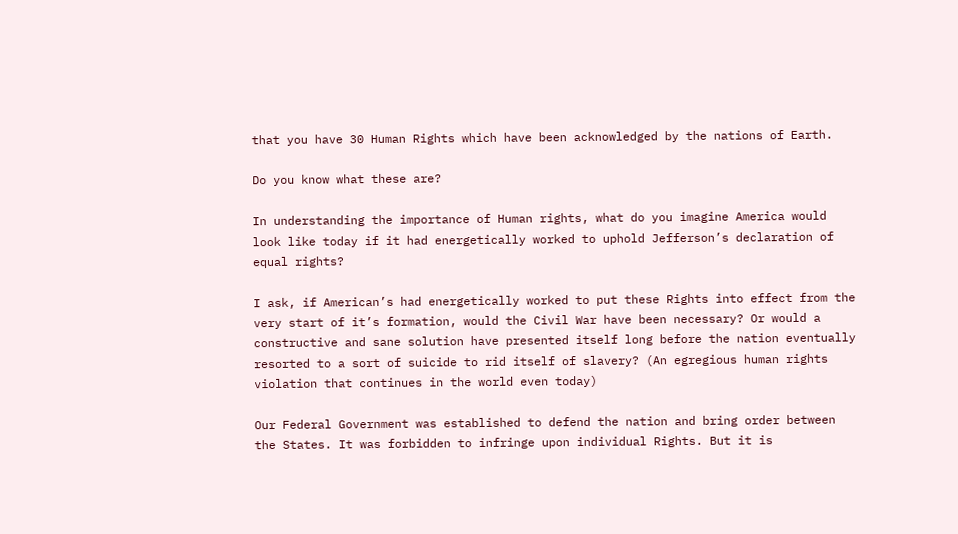that you have 30 Human Rights which have been acknowledged by the nations of Earth.

Do you know what these are?

In understanding the importance of Human rights, what do you imagine America would look like today if it had energetically worked to uphold Jefferson’s declaration of equal rights?

I ask, if American’s had energetically worked to put these Rights into effect from the very start of it’s formation, would the Civil War have been necessary? Or would a constructive and sane solution have presented itself long before the nation eventually resorted to a sort of suicide to rid itself of slavery? (An egregious human rights violation that continues in the world even today)

Our Federal Government was established to defend the nation and bring order between the States. It was forbidden to infringe upon individual Rights. But it is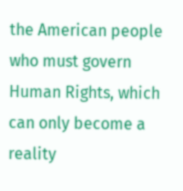the American people who must govern Human Rights, which can only become a reality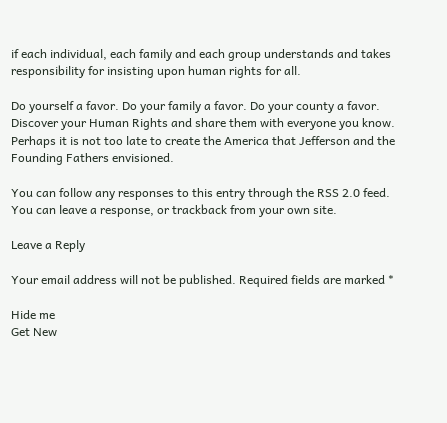if each individual, each family and each group understands and takes responsibility for insisting upon human rights for all.

Do yourself a favor. Do your family a favor. Do your county a favor. Discover your Human Rights and share them with everyone you know. Perhaps it is not too late to create the America that Jefferson and the Founding Fathers envisioned.

You can follow any responses to this entry through the RSS 2.0 feed. You can leave a response, or trackback from your own site.

Leave a Reply

Your email address will not be published. Required fields are marked *

Hide me
Get New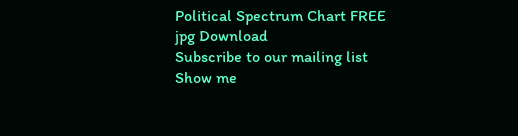Political Spectrum Chart FREE jpg Download
Subscribe to our mailing list
Show me